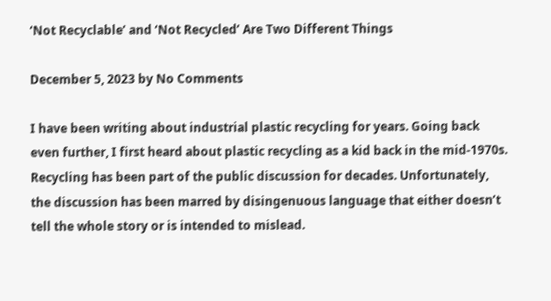‘Not Recyclable’ and ‘Not Recycled’ Are Two Different Things

December 5, 2023 by No Comments

I have been writing about industrial plastic recycling for years. Going back even further, I first heard about plastic recycling as a kid back in the mid-1970s. Recycling has been part of the public discussion for decades. Unfortunately, the discussion has been marred by disingenuous language that either doesn’t tell the whole story or is intended to mislead.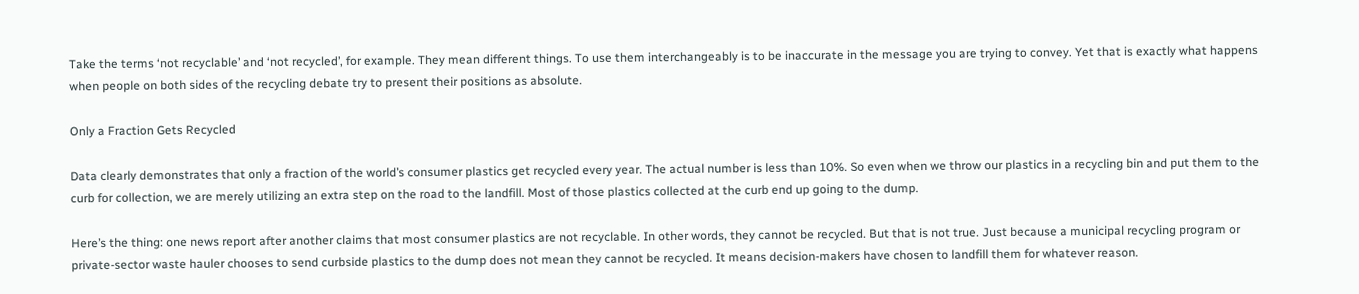Take the terms ‘not recyclable’ and ‘not recycled’, for example. They mean different things. To use them interchangeably is to be inaccurate in the message you are trying to convey. Yet that is exactly what happens when people on both sides of the recycling debate try to present their positions as absolute.

Only a Fraction Gets Recycled

Data clearly demonstrates that only a fraction of the world’s consumer plastics get recycled every year. The actual number is less than 10%. So even when we throw our plastics in a recycling bin and put them to the curb for collection, we are merely utilizing an extra step on the road to the landfill. Most of those plastics collected at the curb end up going to the dump.

Here’s the thing: one news report after another claims that most consumer plastics are not recyclable. In other words, they cannot be recycled. But that is not true. Just because a municipal recycling program or private-sector waste hauler chooses to send curbside plastics to the dump does not mean they cannot be recycled. It means decision-makers have chosen to landfill them for whatever reason.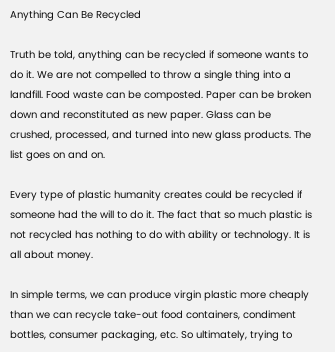Anything Can Be Recycled

Truth be told, anything can be recycled if someone wants to do it. We are not compelled to throw a single thing into a landfill. Food waste can be composted. Paper can be broken down and reconstituted as new paper. Glass can be crushed, processed, and turned into new glass products. The list goes on and on.

Every type of plastic humanity creates could be recycled if someone had the will to do it. The fact that so much plastic is not recycled has nothing to do with ability or technology. It is all about money.

In simple terms, we can produce virgin plastic more cheaply than we can recycle take-out food containers, condiment bottles, consumer packaging, etc. So ultimately, trying to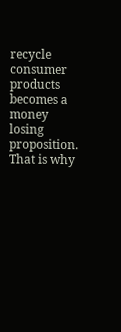recycle consumer products becomes a money losing proposition. That is why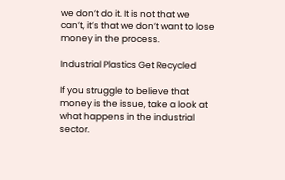we don’t do it. It is not that we can’t, it’s that we don’t want to lose money in the process.

Industrial Plastics Get Recycled

If you struggle to believe that money is the issue, take a look at what happens in the industrial sector.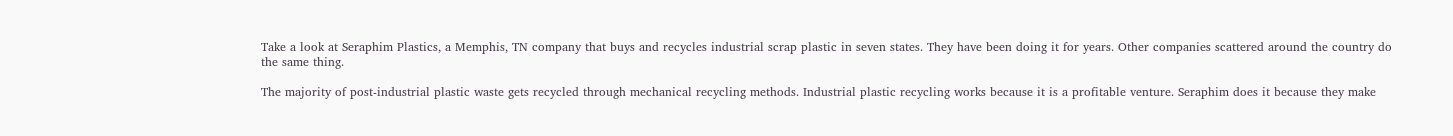Take a look at Seraphim Plastics, a Memphis, TN company that buys and recycles industrial scrap plastic in seven states. They have been doing it for years. Other companies scattered around the country do the same thing.

The majority of post-industrial plastic waste gets recycled through mechanical recycling methods. Industrial plastic recycling works because it is a profitable venture. Seraphim does it because they make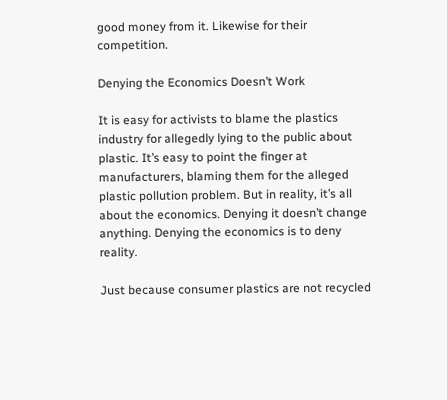good money from it. Likewise for their competition.

Denying the Economics Doesn’t Work

It is easy for activists to blame the plastics industry for allegedly lying to the public about plastic. It’s easy to point the finger at manufacturers, blaming them for the alleged plastic pollution problem. But in reality, it’s all about the economics. Denying it doesn’t change anything. Denying the economics is to deny reality.

Just because consumer plastics are not recycled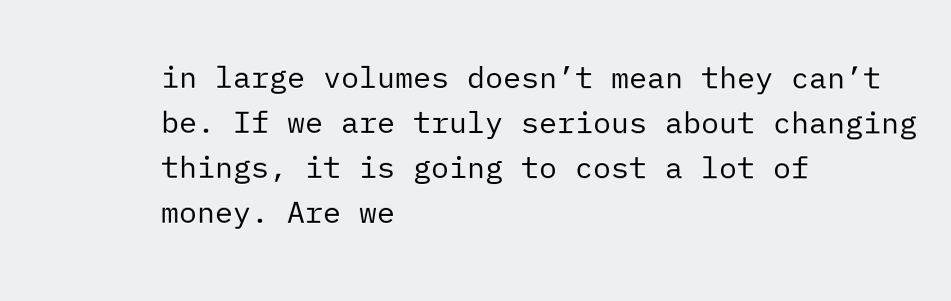in large volumes doesn’t mean they can’t be. If we are truly serious about changing things, it is going to cost a lot of money. Are we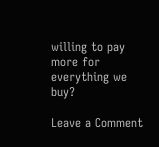willing to pay more for everything we buy?

Leave a Comment